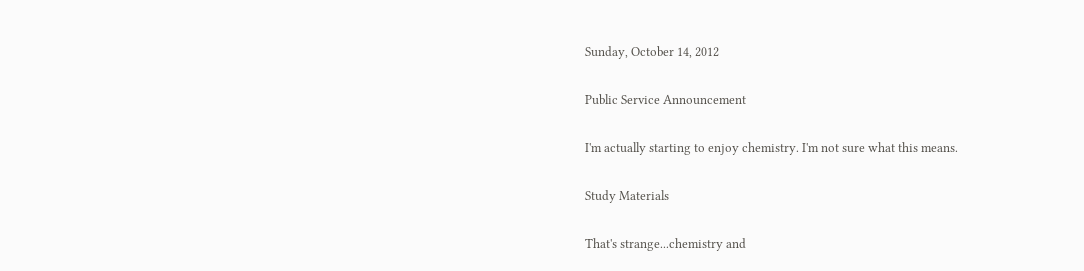Sunday, October 14, 2012

Public Service Announcement

I'm actually starting to enjoy chemistry. I'm not sure what this means.

Study Materials

That's strange...chemistry and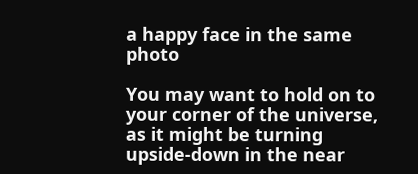a happy face in the same photo

You may want to hold on to your corner of the universe, as it might be turning upside-down in the near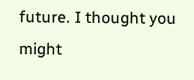future. I thought you might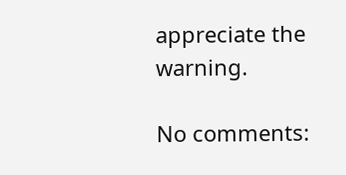appreciate the warning.

No comments: